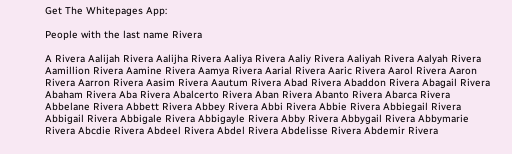Get The Whitepages App:

People with the last name Rivera

A Rivera Aalijah Rivera Aalijha Rivera Aaliya Rivera Aaliy Rivera Aaliyah Rivera Aalyah Rivera Aamillion Rivera Aamine Rivera Aamya Rivera Aarial Rivera Aaric Rivera Aarol Rivera Aaron Rivera Aarron Rivera Aasim Rivera Aautum Rivera Abad Rivera Abaddon Rivera Abagail Rivera Abaham Rivera Aba Rivera Abalcerto Rivera Aban Rivera Abanto Rivera Abarca Rivera Abbelane Rivera Abbett Rivera Abbey Rivera Abbi Rivera Abbie Rivera Abbiegail Rivera Abbigail Rivera Abbigale Rivera Abbigayle Rivera Abby Rivera Abbygail Rivera Abbymarie Rivera Abcdie Rivera Abdeel Rivera Abdel Rivera Abdelisse Rivera Abdemir Rivera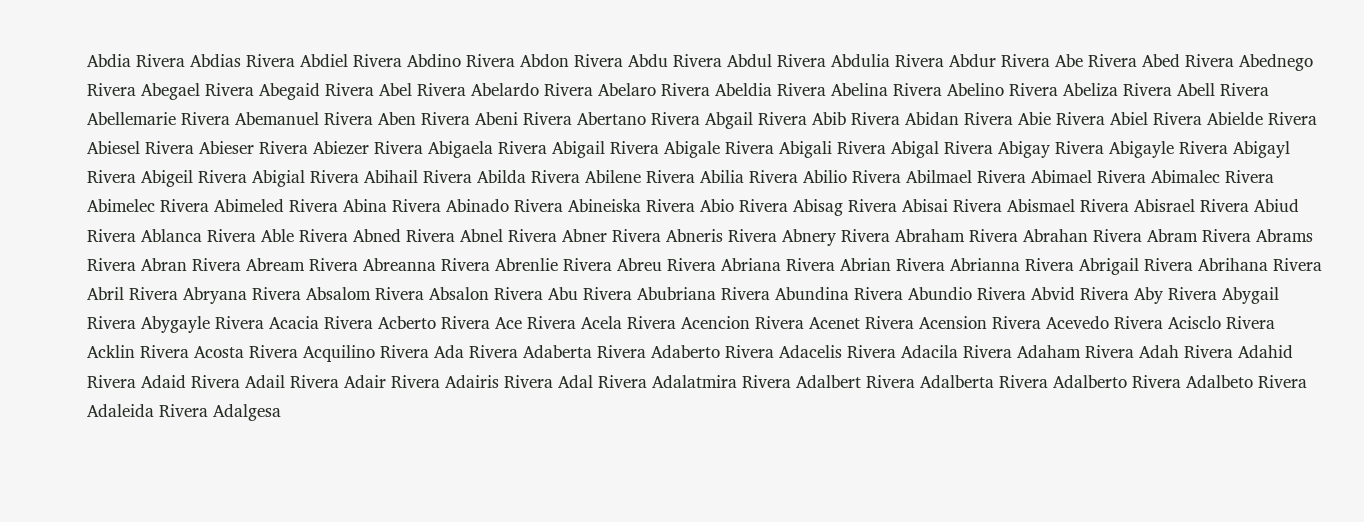Abdia Rivera Abdias Rivera Abdiel Rivera Abdino Rivera Abdon Rivera Abdu Rivera Abdul Rivera Abdulia Rivera Abdur Rivera Abe Rivera Abed Rivera Abednego Rivera Abegael Rivera Abegaid Rivera Abel Rivera Abelardo Rivera Abelaro Rivera Abeldia Rivera Abelina Rivera Abelino Rivera Abeliza Rivera Abell Rivera Abellemarie Rivera Abemanuel Rivera Aben Rivera Abeni Rivera Abertano Rivera Abgail Rivera Abib Rivera Abidan Rivera Abie Rivera Abiel Rivera Abielde Rivera Abiesel Rivera Abieser Rivera Abiezer Rivera Abigaela Rivera Abigail Rivera Abigale Rivera Abigali Rivera Abigal Rivera Abigay Rivera Abigayle Rivera Abigayl Rivera Abigeil Rivera Abigial Rivera Abihail Rivera Abilda Rivera Abilene Rivera Abilia Rivera Abilio Rivera Abilmael Rivera Abimael Rivera Abimalec Rivera Abimelec Rivera Abimeled Rivera Abina Rivera Abinado Rivera Abineiska Rivera Abio Rivera Abisag Rivera Abisai Rivera Abismael Rivera Abisrael Rivera Abiud Rivera Ablanca Rivera Able Rivera Abned Rivera Abnel Rivera Abner Rivera Abneris Rivera Abnery Rivera Abraham Rivera Abrahan Rivera Abram Rivera Abrams Rivera Abran Rivera Abream Rivera Abreanna Rivera Abrenlie Rivera Abreu Rivera Abriana Rivera Abrian Rivera Abrianna Rivera Abrigail Rivera Abrihana Rivera Abril Rivera Abryana Rivera Absalom Rivera Absalon Rivera Abu Rivera Abubriana Rivera Abundina Rivera Abundio Rivera Abvid Rivera Aby Rivera Abygail Rivera Abygayle Rivera Acacia Rivera Acberto Rivera Ace Rivera Acela Rivera Acencion Rivera Acenet Rivera Acension Rivera Acevedo Rivera Acisclo Rivera Acklin Rivera Acosta Rivera Acquilino Rivera Ada Rivera Adaberta Rivera Adaberto Rivera Adacelis Rivera Adacila Rivera Adaham Rivera Adah Rivera Adahid Rivera Adaid Rivera Adail Rivera Adair Rivera Adairis Rivera Adal Rivera Adalatmira Rivera Adalbert Rivera Adalberta Rivera Adalberto Rivera Adalbeto Rivera Adaleida Rivera Adalgesa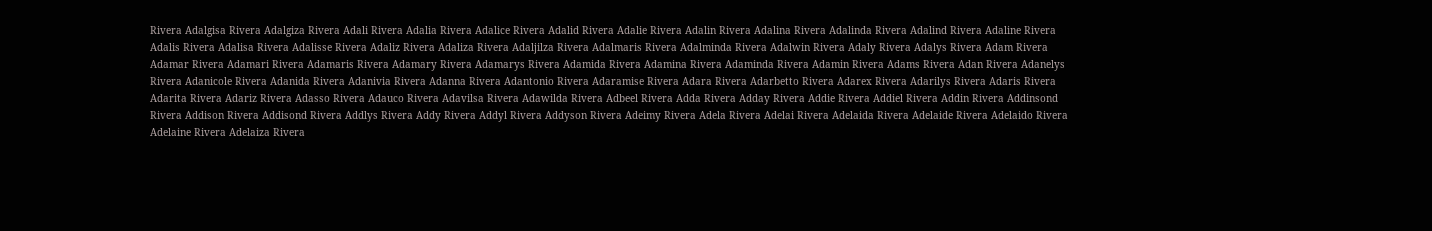Rivera Adalgisa Rivera Adalgiza Rivera Adali Rivera Adalia Rivera Adalice Rivera Adalid Rivera Adalie Rivera Adalin Rivera Adalina Rivera Adalinda Rivera Adalind Rivera Adaline Rivera Adalis Rivera Adalisa Rivera Adalisse Rivera Adaliz Rivera Adaliza Rivera Adaljilza Rivera Adalmaris Rivera Adalminda Rivera Adalwin Rivera Adaly Rivera Adalys Rivera Adam Rivera Adamar Rivera Adamari Rivera Adamaris Rivera Adamary Rivera Adamarys Rivera Adamida Rivera Adamina Rivera Adaminda Rivera Adamin Rivera Adams Rivera Adan Rivera Adanelys Rivera Adanicole Rivera Adanida Rivera Adanivia Rivera Adanna Rivera Adantonio Rivera Adaramise Rivera Adara Rivera Adarbetto Rivera Adarex Rivera Adarilys Rivera Adaris Rivera Adarita Rivera Adariz Rivera Adasso Rivera Adauco Rivera Adavilsa Rivera Adawilda Rivera Adbeel Rivera Adda Rivera Adday Rivera Addie Rivera Addiel Rivera Addin Rivera Addinsond Rivera Addison Rivera Addisond Rivera Addlys Rivera Addy Rivera Addyl Rivera Addyson Rivera Adeimy Rivera Adela Rivera Adelai Rivera Adelaida Rivera Adelaide Rivera Adelaido Rivera Adelaine Rivera Adelaiza Rivera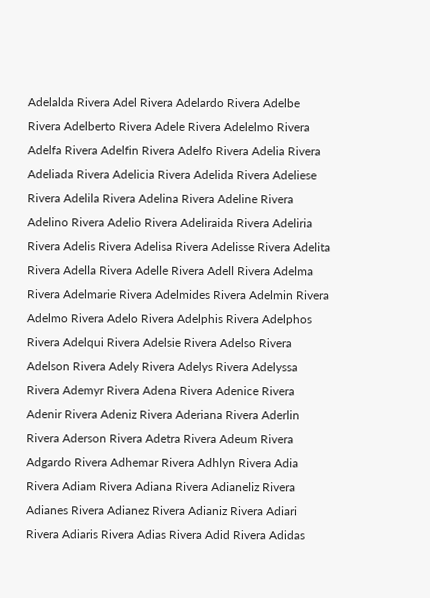Adelalda Rivera Adel Rivera Adelardo Rivera Adelbe Rivera Adelberto Rivera Adele Rivera Adelelmo Rivera Adelfa Rivera Adelfin Rivera Adelfo Rivera Adelia Rivera Adeliada Rivera Adelicia Rivera Adelida Rivera Adeliese Rivera Adelila Rivera Adelina Rivera Adeline Rivera Adelino Rivera Adelio Rivera Adeliraida Rivera Adeliria Rivera Adelis Rivera Adelisa Rivera Adelisse Rivera Adelita Rivera Adella Rivera Adelle Rivera Adell Rivera Adelma Rivera Adelmarie Rivera Adelmides Rivera Adelmin Rivera Adelmo Rivera Adelo Rivera Adelphis Rivera Adelphos Rivera Adelqui Rivera Adelsie Rivera Adelso Rivera Adelson Rivera Adely Rivera Adelys Rivera Adelyssa Rivera Ademyr Rivera Adena Rivera Adenice Rivera Adenir Rivera Adeniz Rivera Aderiana Rivera Aderlin Rivera Aderson Rivera Adetra Rivera Adeum Rivera Adgardo Rivera Adhemar Rivera Adhlyn Rivera Adia Rivera Adiam Rivera Adiana Rivera Adianeliz Rivera Adianes Rivera Adianez Rivera Adianiz Rivera Adiari Rivera Adiaris Rivera Adias Rivera Adid Rivera Adidas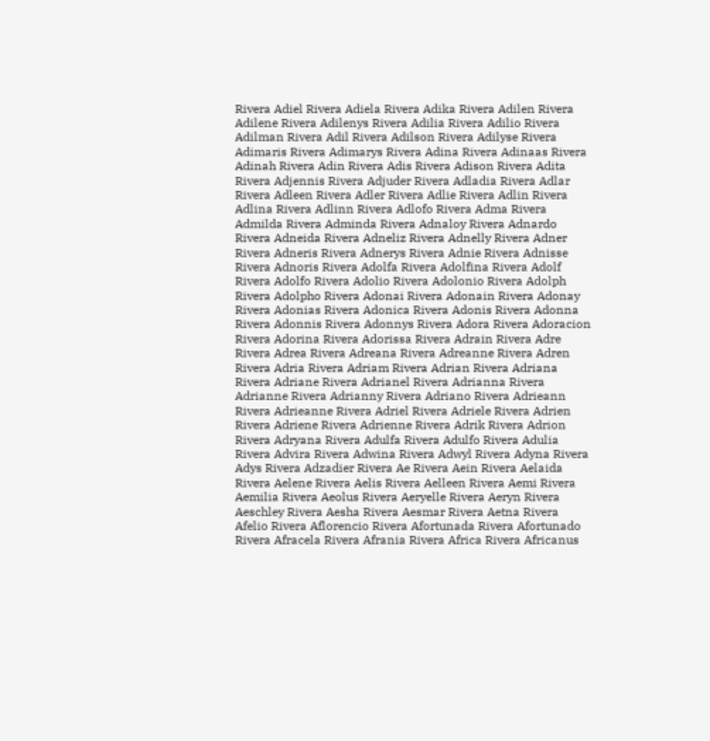Rivera Adiel Rivera Adiela Rivera Adika Rivera Adilen Rivera Adilene Rivera Adilenys Rivera Adilia Rivera Adilio Rivera Adilman Rivera Adil Rivera Adilson Rivera Adilyse Rivera Adimaris Rivera Adimarys Rivera Adina Rivera Adinaas Rivera Adinah Rivera Adin Rivera Adis Rivera Adison Rivera Adita Rivera Adjennis Rivera Adjuder Rivera Adladia Rivera Adlar Rivera Adleen Rivera Adler Rivera Adlie Rivera Adlin Rivera Adlina Rivera Adlinn Rivera Adlofo Rivera Adma Rivera Admilda Rivera Adminda Rivera Adnaloy Rivera Adnardo Rivera Adneida Rivera Adneliz Rivera Adnelly Rivera Adner Rivera Adneris Rivera Adnerys Rivera Adnie Rivera Adnisse Rivera Adnoris Rivera Adolfa Rivera Adolfina Rivera Adolf Rivera Adolfo Rivera Adolio Rivera Adolonio Rivera Adolph Rivera Adolpho Rivera Adonai Rivera Adonain Rivera Adonay Rivera Adonias Rivera Adonica Rivera Adonis Rivera Adonna Rivera Adonnis Rivera Adonnys Rivera Adora Rivera Adoracion Rivera Adorina Rivera Adorissa Rivera Adrain Rivera Adre Rivera Adrea Rivera Adreana Rivera Adreanne Rivera Adren Rivera Adria Rivera Adriam Rivera Adrian Rivera Adriana Rivera Adriane Rivera Adrianel Rivera Adrianna Rivera Adrianne Rivera Adrianny Rivera Adriano Rivera Adrieann Rivera Adrieanne Rivera Adriel Rivera Adriele Rivera Adrien Rivera Adriene Rivera Adrienne Rivera Adrik Rivera Adrion Rivera Adryana Rivera Adulfa Rivera Adulfo Rivera Adulia Rivera Advira Rivera Adwina Rivera Adwyl Rivera Adyna Rivera Adys Rivera Adzadier Rivera Ae Rivera Aein Rivera Aelaida Rivera Aelene Rivera Aelis Rivera Aelleen Rivera Aemi Rivera Aemilia Rivera Aeolus Rivera Aeryelle Rivera Aeryn Rivera Aeschley Rivera Aesha Rivera Aesmar Rivera Aetna Rivera Afelio Rivera Aflorencio Rivera Afortunada Rivera Afortunado Rivera Afracela Rivera Afrania Rivera Africa Rivera Africanus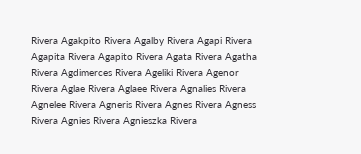Rivera Agakpito Rivera Agalby Rivera Agapi Rivera Agapita Rivera Agapito Rivera Agata Rivera Agatha Rivera Agdimerces Rivera Ageliki Rivera Agenor Rivera Aglae Rivera Aglaee Rivera Agnalies Rivera Agnelee Rivera Agneris Rivera Agnes Rivera Agness Rivera Agnies Rivera Agnieszka Rivera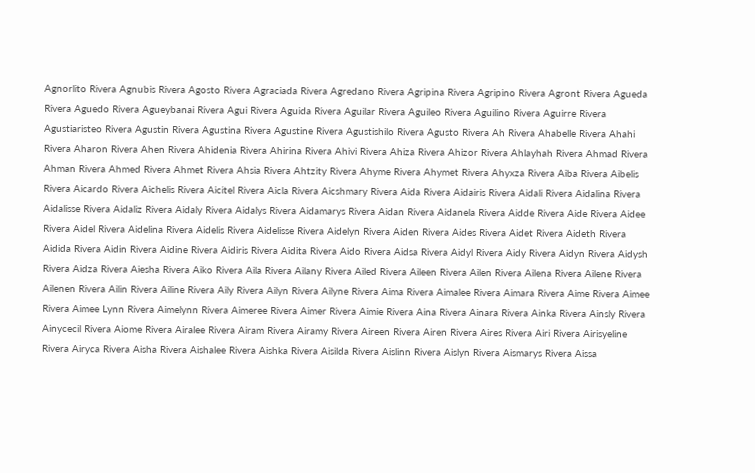Agnorlito Rivera Agnubis Rivera Agosto Rivera Agraciada Rivera Agredano Rivera Agripina Rivera Agripino Rivera Agront Rivera Agueda Rivera Aguedo Rivera Agueybanai Rivera Agui Rivera Aguida Rivera Aguilar Rivera Aguileo Rivera Aguilino Rivera Aguirre Rivera Agustiaristeo Rivera Agustin Rivera Agustina Rivera Agustine Rivera Agustishilo Rivera Agusto Rivera Ah Rivera Ahabelle Rivera Ahahi Rivera Aharon Rivera Ahen Rivera Ahidenia Rivera Ahirina Rivera Ahivi Rivera Ahiza Rivera Ahizor Rivera Ahlayhah Rivera Ahmad Rivera Ahman Rivera Ahmed Rivera Ahmet Rivera Ahsia Rivera Ahtzity Rivera Ahyme Rivera Ahymet Rivera Ahyxza Rivera Aiba Rivera Aibelis Rivera Aicardo Rivera Aichelis Rivera Aicitel Rivera Aicla Rivera Aicshmary Rivera Aida Rivera Aidairis Rivera Aidali Rivera Aidalina Rivera Aidalisse Rivera Aidaliz Rivera Aidaly Rivera Aidalys Rivera Aidamarys Rivera Aidan Rivera Aidanela Rivera Aidde Rivera Aide Rivera Aidee Rivera Aidel Rivera Aidelina Rivera Aidelis Rivera Aidelisse Rivera Aidelyn Rivera Aiden Rivera Aides Rivera Aidet Rivera Aideth Rivera Aidida Rivera Aidin Rivera Aidine Rivera Aidiris Rivera Aidita Rivera Aido Rivera Aidsa Rivera Aidyl Rivera Aidy Rivera Aidyn Rivera Aidysh Rivera Aidza Rivera Aiesha Rivera Aiko Rivera Aila Rivera Ailany Rivera Ailed Rivera Aileen Rivera Ailen Rivera Ailena Rivera Ailene Rivera Ailenen Rivera Ailin Rivera Ailine Rivera Aily Rivera Ailyn Rivera Ailyne Rivera Aima Rivera Aimalee Rivera Aimara Rivera Aime Rivera Aimee Rivera Aimee Lynn Rivera Aimelynn Rivera Aimeree Rivera Aimer Rivera Aimie Rivera Aina Rivera Ainara Rivera Ainka Rivera Ainsly Rivera Ainycecil Rivera Aiome Rivera Airalee Rivera Airam Rivera Airamy Rivera Aireen Rivera Airen Rivera Aires Rivera Airi Rivera Airisyeline Rivera Airyca Rivera Aisha Rivera Aishalee Rivera Aishka Rivera Aisilda Rivera Aislinn Rivera Aislyn Rivera Aismarys Rivera Aissa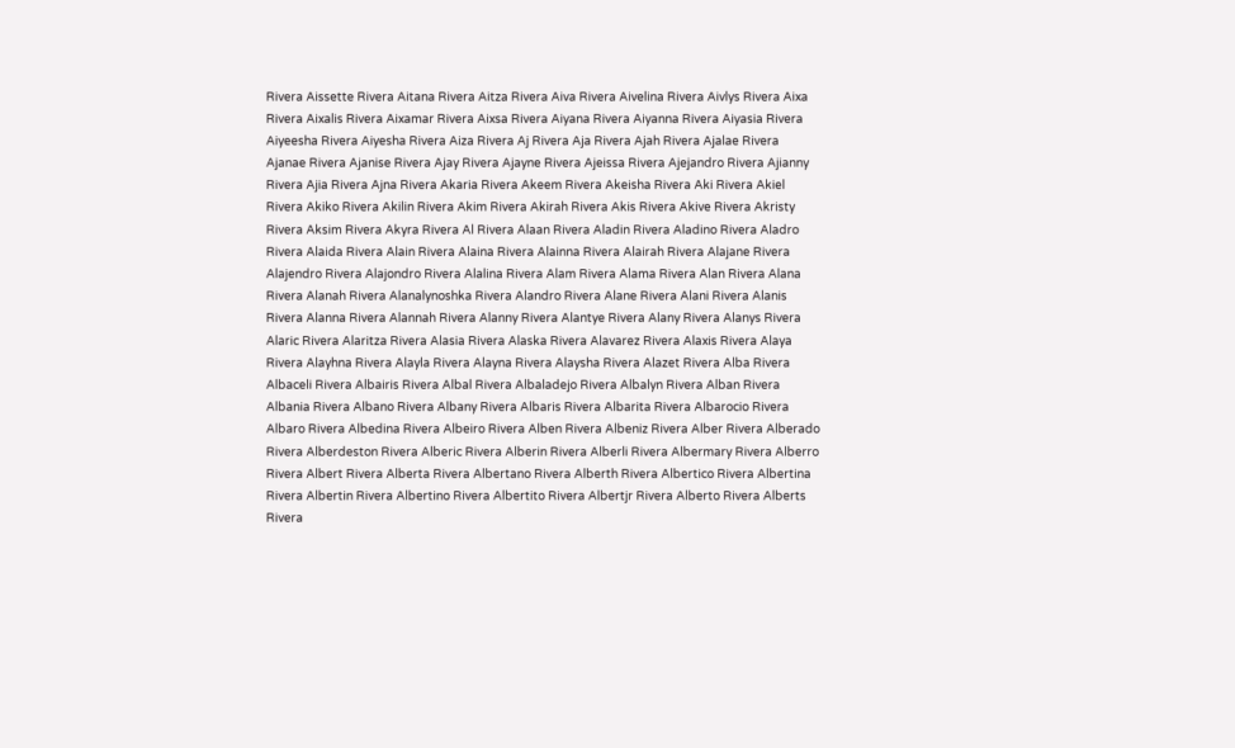Rivera Aissette Rivera Aitana Rivera Aitza Rivera Aiva Rivera Aivelina Rivera Aivlys Rivera Aixa Rivera Aixalis Rivera Aixamar Rivera Aixsa Rivera Aiyana Rivera Aiyanna Rivera Aiyasia Rivera Aiyeesha Rivera Aiyesha Rivera Aiza Rivera Aj Rivera Aja Rivera Ajah Rivera Ajalae Rivera Ajanae Rivera Ajanise Rivera Ajay Rivera Ajayne Rivera Ajeissa Rivera Ajejandro Rivera Ajianny Rivera Ajia Rivera Ajna Rivera Akaria Rivera Akeem Rivera Akeisha Rivera Aki Rivera Akiel Rivera Akiko Rivera Akilin Rivera Akim Rivera Akirah Rivera Akis Rivera Akive Rivera Akristy Rivera Aksim Rivera Akyra Rivera Al Rivera Alaan Rivera Aladin Rivera Aladino Rivera Aladro Rivera Alaida Rivera Alain Rivera Alaina Rivera Alainna Rivera Alairah Rivera Alajane Rivera Alajendro Rivera Alajondro Rivera Alalina Rivera Alam Rivera Alama Rivera Alan Rivera Alana Rivera Alanah Rivera Alanalynoshka Rivera Alandro Rivera Alane Rivera Alani Rivera Alanis Rivera Alanna Rivera Alannah Rivera Alanny Rivera Alantye Rivera Alany Rivera Alanys Rivera Alaric Rivera Alaritza Rivera Alasia Rivera Alaska Rivera Alavarez Rivera Alaxis Rivera Alaya Rivera Alayhna Rivera Alayla Rivera Alayna Rivera Alaysha Rivera Alazet Rivera Alba Rivera Albaceli Rivera Albairis Rivera Albal Rivera Albaladejo Rivera Albalyn Rivera Alban Rivera Albania Rivera Albano Rivera Albany Rivera Albaris Rivera Albarita Rivera Albarocio Rivera Albaro Rivera Albedina Rivera Albeiro Rivera Alben Rivera Albeniz Rivera Alber Rivera Alberado Rivera Alberdeston Rivera Alberic Rivera Alberin Rivera Alberli Rivera Albermary Rivera Alberro Rivera Albert Rivera Alberta Rivera Albertano Rivera Alberth Rivera Albertico Rivera Albertina Rivera Albertin Rivera Albertino Rivera Albertito Rivera Albertjr Rivera Alberto Rivera Alberts Rivera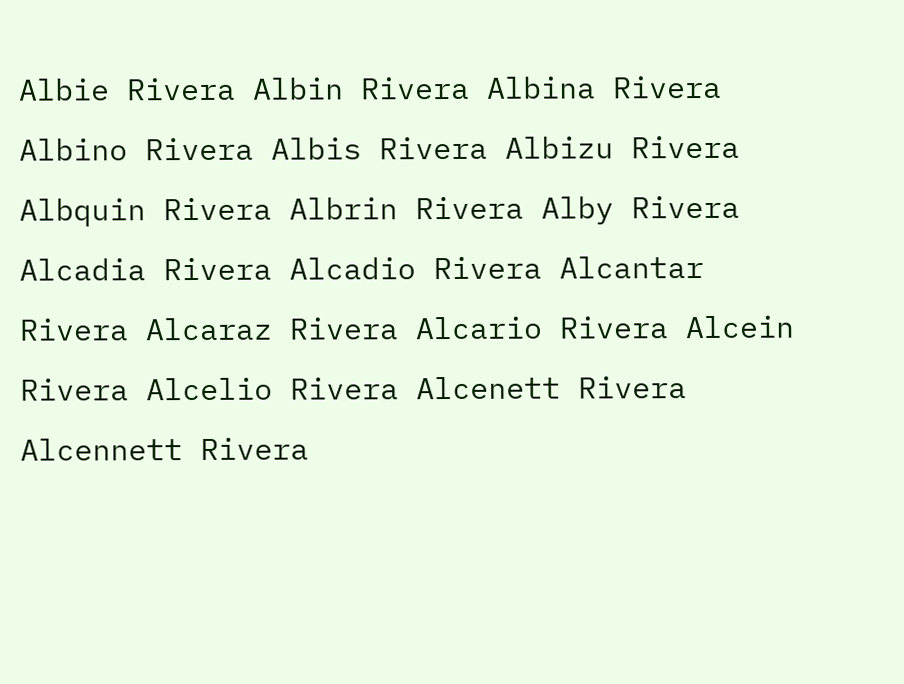Albie Rivera Albin Rivera Albina Rivera Albino Rivera Albis Rivera Albizu Rivera Albquin Rivera Albrin Rivera Alby Rivera Alcadia Rivera Alcadio Rivera Alcantar Rivera Alcaraz Rivera Alcario Rivera Alcein Rivera Alcelio Rivera Alcenett Rivera Alcennett Rivera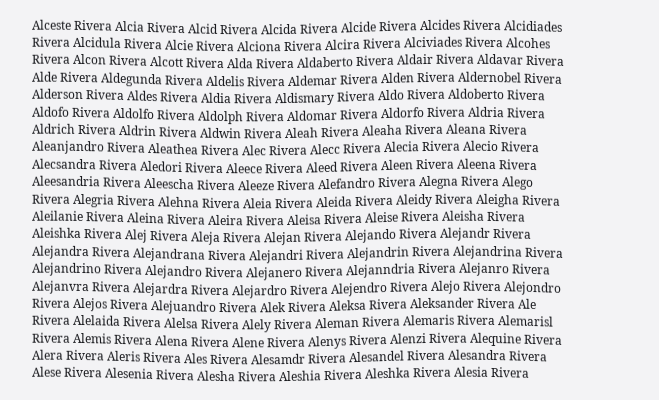Alceste Rivera Alcia Rivera Alcid Rivera Alcida Rivera Alcide Rivera Alcides Rivera Alcidiades Rivera Alcidula Rivera Alcie Rivera Alciona Rivera Alcira Rivera Alciviades Rivera Alcohes Rivera Alcon Rivera Alcott Rivera Alda Rivera Aldaberto Rivera Aldair Rivera Aldavar Rivera Alde Rivera Aldegunda Rivera Aldelis Rivera Aldemar Rivera Alden Rivera Aldernobel Rivera Alderson Rivera Aldes Rivera Aldia Rivera Aldismary Rivera Aldo Rivera Aldoberto Rivera Aldofo Rivera Aldolfo Rivera Aldolph Rivera Aldomar Rivera Aldorfo Rivera Aldria Rivera Aldrich Rivera Aldrin Rivera Aldwin Rivera Aleah Rivera Aleaha Rivera Aleana Rivera Aleanjandro Rivera Aleathea Rivera Alec Rivera Alecc Rivera Alecia Rivera Alecio Rivera Alecsandra Rivera Aledori Rivera Aleece Rivera Aleed Rivera Aleen Rivera Aleena Rivera Aleesandria Rivera Aleescha Rivera Aleeze Rivera Alefandro Rivera Alegna Rivera Alego Rivera Alegria Rivera Alehna Rivera Aleia Rivera Aleida Rivera Aleidy Rivera Aleigha Rivera Aleilanie Rivera Aleina Rivera Aleira Rivera Aleisa Rivera Aleise Rivera Aleisha Rivera Aleishka Rivera Alej Rivera Aleja Rivera Alejan Rivera Alejando Rivera Alejandr Rivera Alejandra Rivera Alejandrana Rivera Alejandri Rivera Alejandrin Rivera Alejandrina Rivera Alejandrino Rivera Alejandro Rivera Alejanero Rivera Alejanndria Rivera Alejanro Rivera Alejanvra Rivera Alejardra Rivera Alejardro Rivera Alejendro Rivera Alejo Rivera Alejondro Rivera Alejos Rivera Alejuandro Rivera Alek Rivera Aleksa Rivera Aleksander Rivera Ale Rivera Alelaida Rivera Alelsa Rivera Alely Rivera Aleman Rivera Alemaris Rivera Alemarisl Rivera Alemis Rivera Alena Rivera Alene Rivera Alenys Rivera Alenzi Rivera Alequine Rivera Alera Rivera Aleris Rivera Ales Rivera Alesamdr Rivera Alesandel Rivera Alesandra Rivera Alese Rivera Alesenia Rivera Alesha Rivera Aleshia Rivera Aleshka Rivera Alesia Rivera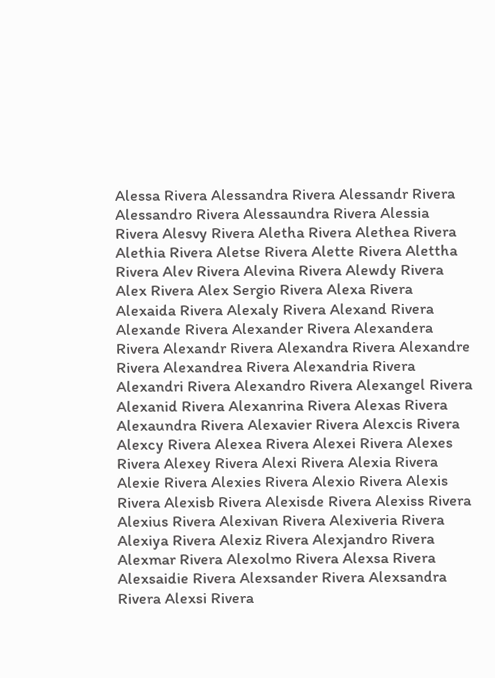Alessa Rivera Alessandra Rivera Alessandr Rivera Alessandro Rivera Alessaundra Rivera Alessia Rivera Alesvy Rivera Aletha Rivera Alethea Rivera Alethia Rivera Aletse Rivera Alette Rivera Alettha Rivera Alev Rivera Alevina Rivera Alewdy Rivera Alex Rivera Alex Sergio Rivera Alexa Rivera Alexaida Rivera Alexaly Rivera Alexand Rivera Alexande Rivera Alexander Rivera Alexandera Rivera Alexandr Rivera Alexandra Rivera Alexandre Rivera Alexandrea Rivera Alexandria Rivera Alexandri Rivera Alexandro Rivera Alexangel Rivera Alexanid Rivera Alexanrina Rivera Alexas Rivera Alexaundra Rivera Alexavier Rivera Alexcis Rivera Alexcy Rivera Alexea Rivera Alexei Rivera Alexes Rivera Alexey Rivera Alexi Rivera Alexia Rivera Alexie Rivera Alexies Rivera Alexio Rivera Alexis Rivera Alexisb Rivera Alexisde Rivera Alexiss Rivera Alexius Rivera Alexivan Rivera Alexiveria Rivera Alexiya Rivera Alexiz Rivera Alexjandro Rivera Alexmar Rivera Alexolmo Rivera Alexsa Rivera Alexsaidie Rivera Alexsander Rivera Alexsandra Rivera Alexsi Rivera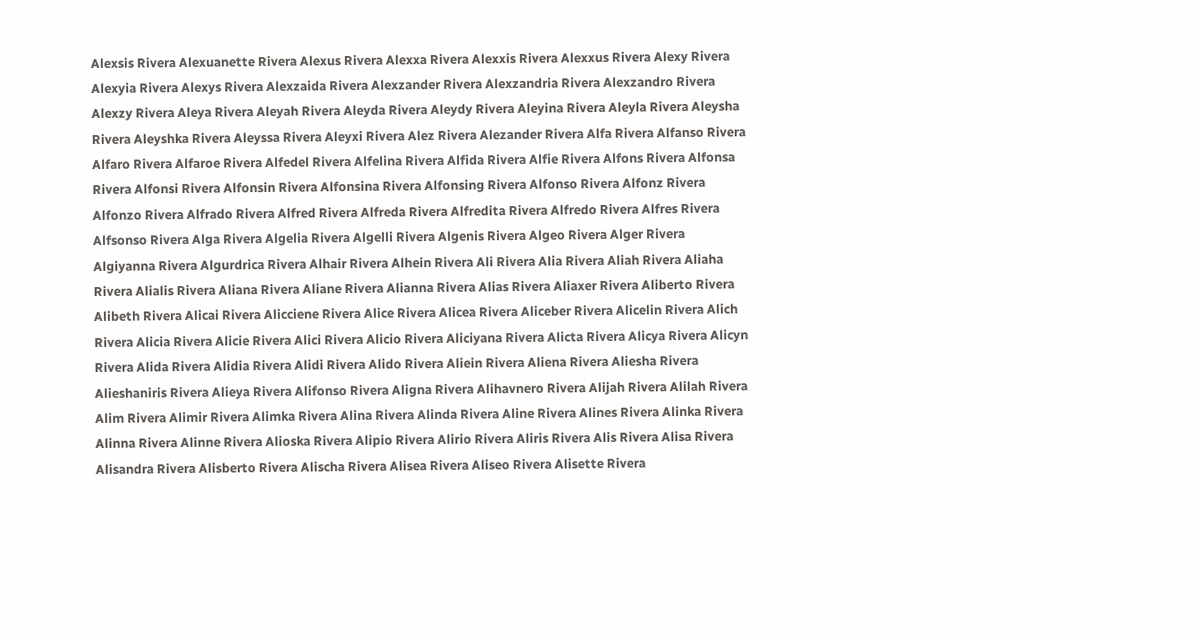Alexsis Rivera Alexuanette Rivera Alexus Rivera Alexxa Rivera Alexxis Rivera Alexxus Rivera Alexy Rivera Alexyia Rivera Alexys Rivera Alexzaida Rivera Alexzander Rivera Alexzandria Rivera Alexzandro Rivera Alexzy Rivera Aleya Rivera Aleyah Rivera Aleyda Rivera Aleydy Rivera Aleyina Rivera Aleyla Rivera Aleysha Rivera Aleyshka Rivera Aleyssa Rivera Aleyxi Rivera Alez Rivera Alezander Rivera Alfa Rivera Alfanso Rivera Alfaro Rivera Alfaroe Rivera Alfedel Rivera Alfelina Rivera Alfida Rivera Alfie Rivera Alfons Rivera Alfonsa Rivera Alfonsi Rivera Alfonsin Rivera Alfonsina Rivera Alfonsing Rivera Alfonso Rivera Alfonz Rivera Alfonzo Rivera Alfrado Rivera Alfred Rivera Alfreda Rivera Alfredita Rivera Alfredo Rivera Alfres Rivera Alfsonso Rivera Alga Rivera Algelia Rivera Algelli Rivera Algenis Rivera Algeo Rivera Alger Rivera Algiyanna Rivera Algurdrica Rivera Alhair Rivera Alhein Rivera Ali Rivera Alia Rivera Aliah Rivera Aliaha Rivera Alialis Rivera Aliana Rivera Aliane Rivera Alianna Rivera Alias Rivera Aliaxer Rivera Aliberto Rivera Alibeth Rivera Alicai Rivera Alicciene Rivera Alice Rivera Alicea Rivera Aliceber Rivera Alicelin Rivera Alich Rivera Alicia Rivera Alicie Rivera Alici Rivera Alicio Rivera Aliciyana Rivera Alicta Rivera Alicya Rivera Alicyn Rivera Alida Rivera Alidia Rivera Alidi Rivera Alido Rivera Aliein Rivera Aliena Rivera Aliesha Rivera Alieshaniris Rivera Alieya Rivera Alifonso Rivera Aligna Rivera Alihavnero Rivera Alijah Rivera Alilah Rivera Alim Rivera Alimir Rivera Alimka Rivera Alina Rivera Alinda Rivera Aline Rivera Alines Rivera Alinka Rivera Alinna Rivera Alinne Rivera Alioska Rivera Alipio Rivera Alirio Rivera Aliris Rivera Alis Rivera Alisa Rivera Alisandra Rivera Alisberto Rivera Alischa Rivera Alisea Rivera Aliseo Rivera Alisette Rivera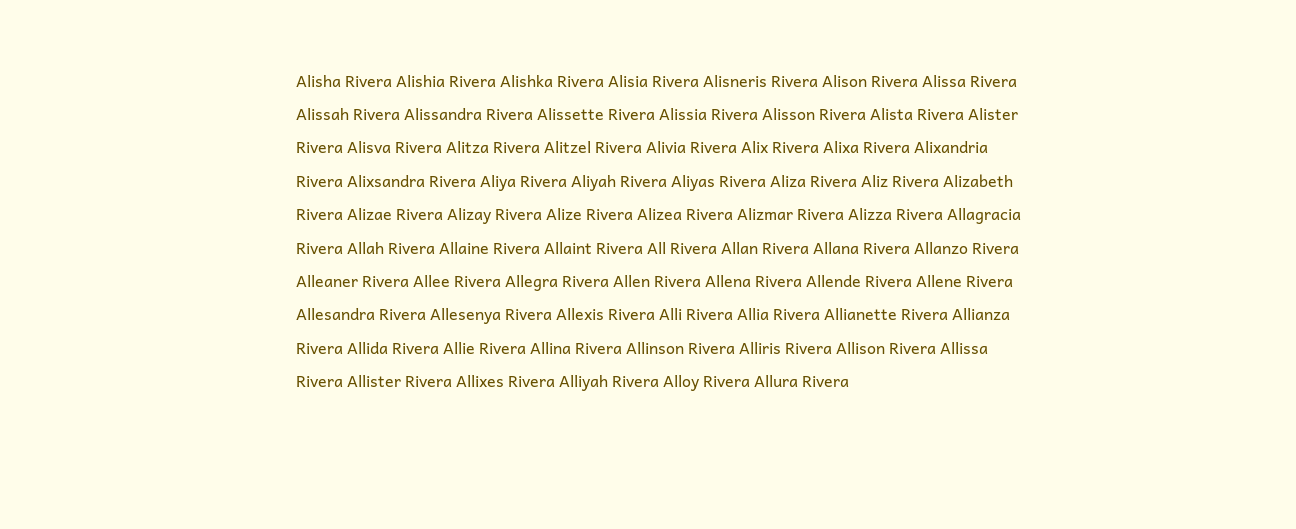Alisha Rivera Alishia Rivera Alishka Rivera Alisia Rivera Alisneris Rivera Alison Rivera Alissa Rivera Alissah Rivera Alissandra Rivera Alissette Rivera Alissia Rivera Alisson Rivera Alista Rivera Alister Rivera Alisva Rivera Alitza Rivera Alitzel Rivera Alivia Rivera Alix Rivera Alixa Rivera Alixandria Rivera Alixsandra Rivera Aliya Rivera Aliyah Rivera Aliyas Rivera Aliza Rivera Aliz Rivera Alizabeth Rivera Alizae Rivera Alizay Rivera Alize Rivera Alizea Rivera Alizmar Rivera Alizza Rivera Allagracia Rivera Allah Rivera Allaine Rivera Allaint Rivera All Rivera Allan Rivera Allana Rivera Allanzo Rivera Alleaner Rivera Allee Rivera Allegra Rivera Allen Rivera Allena Rivera Allende Rivera Allene Rivera Allesandra Rivera Allesenya Rivera Allexis Rivera Alli Rivera Allia Rivera Allianette Rivera Allianza Rivera Allida Rivera Allie Rivera Allina Rivera Allinson Rivera Alliris Rivera Allison Rivera Allissa Rivera Allister Rivera Allixes Rivera Alliyah Rivera Alloy Rivera Allura Rivera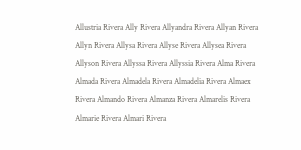Allustria Rivera Ally Rivera Allyandra Rivera Allyan Rivera Allyn Rivera Allysa Rivera Allyse Rivera Allysea Rivera Allyson Rivera Allyssa Rivera Allyssia Rivera Alma Rivera Almada Rivera Almadela Rivera Almadelia Rivera Almaex Rivera Almando Rivera Almanza Rivera Almarelis Rivera Almarie Rivera Almari Rivera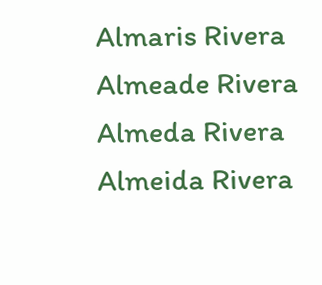Almaris Rivera Almeade Rivera Almeda Rivera Almeida Rivera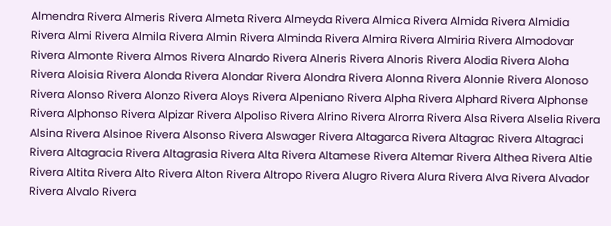Almendra Rivera Almeris Rivera Almeta Rivera Almeyda Rivera Almica Rivera Almida Rivera Almidia Rivera Almi Rivera Almila Rivera Almin Rivera Alminda Rivera Almira Rivera Almiria Rivera Almodovar Rivera Almonte Rivera Almos Rivera Alnardo Rivera Alneris Rivera Alnoris Rivera Alodia Rivera Aloha Rivera Aloisia Rivera Alonda Rivera Alondar Rivera Alondra Rivera Alonna Rivera Alonnie Rivera Alonoso Rivera Alonso Rivera Alonzo Rivera Aloys Rivera Alpeniano Rivera Alpha Rivera Alphard Rivera Alphonse Rivera Alphonso Rivera Alpizar Rivera Alpoliso Rivera Alrino Rivera Alrorra Rivera Alsa Rivera Alselia Rivera Alsina Rivera Alsinoe Rivera Alsonso Rivera Alswager Rivera Altagarca Rivera Altagrac Rivera Altagraci Rivera Altagracia Rivera Altagrasia Rivera Alta Rivera Altamese Rivera Altemar Rivera Althea Rivera Altie Rivera Altita Rivera Alto Rivera Alton Rivera Altropo Rivera Alugro Rivera Alura Rivera Alva Rivera Alvador Rivera Alvalo Rivera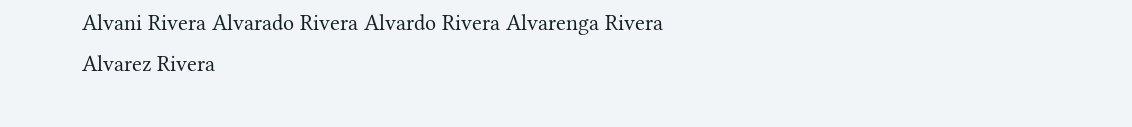Alvani Rivera Alvarado Rivera Alvardo Rivera Alvarenga Rivera Alvarez Rivera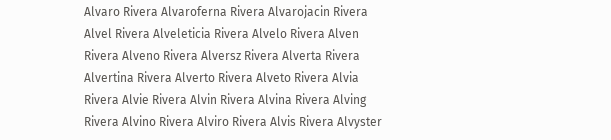Alvaro Rivera Alvaroferna Rivera Alvarojacin Rivera Alvel Rivera Alveleticia Rivera Alvelo Rivera Alven Rivera Alveno Rivera Alversz Rivera Alverta Rivera Alvertina Rivera Alverto Rivera Alveto Rivera Alvia Rivera Alvie Rivera Alvin Rivera Alvina Rivera Alving Rivera Alvino Rivera Alviro Rivera Alvis Rivera Alvyster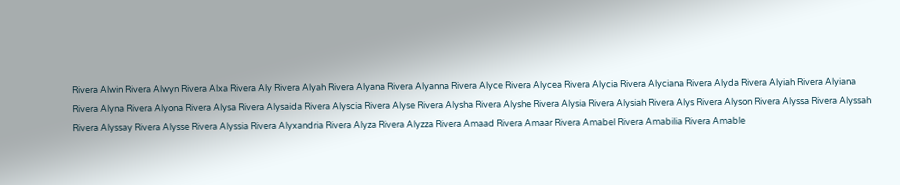Rivera Alwin Rivera Alwyn Rivera Alxa Rivera Aly Rivera Alyah Rivera Alyana Rivera Alyanna Rivera Alyce Rivera Alycea Rivera Alycia Rivera Alyciana Rivera Alyda Rivera Alyiah Rivera Alyiana Rivera Alyna Rivera Alyona Rivera Alysa Rivera Alysaida Rivera Alyscia Rivera Alyse Rivera Alysha Rivera Alyshe Rivera Alysia Rivera Alysiah Rivera Alys Rivera Alyson Rivera Alyssa Rivera Alyssah Rivera Alyssay Rivera Alysse Rivera Alyssia Rivera Alyxandria Rivera Alyza Rivera Alyzza Rivera Amaad Rivera Amaar Rivera Amabel Rivera Amabilia Rivera Amable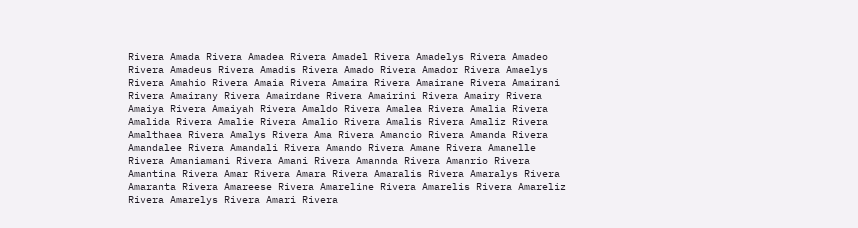Rivera Amada Rivera Amadea Rivera Amadel Rivera Amadelys Rivera Amadeo Rivera Amadeus Rivera Amadis Rivera Amado Rivera Amador Rivera Amaelys Rivera Amahio Rivera Amaia Rivera Amaira Rivera Amairane Rivera Amairani Rivera Amairany Rivera Amairdane Rivera Amairini Rivera Amairy Rivera Amaiya Rivera Amaiyah Rivera Amaldo Rivera Amalea Rivera Amalia Rivera Amalida Rivera Amalie Rivera Amalio Rivera Amalis Rivera Amaliz Rivera Amalthaea Rivera Amalys Rivera Ama Rivera Amancio Rivera Amanda Rivera Amandalee Rivera Amandali Rivera Amando Rivera Amane Rivera Amanelle Rivera Amaniamani Rivera Amani Rivera Amannda Rivera Amanrio Rivera Amantina Rivera Amar Rivera Amara Rivera Amaralis Rivera Amaralys Rivera Amaranta Rivera Amareese Rivera Amareline Rivera Amarelis Rivera Amareliz Rivera Amarelys Rivera Amari Rivera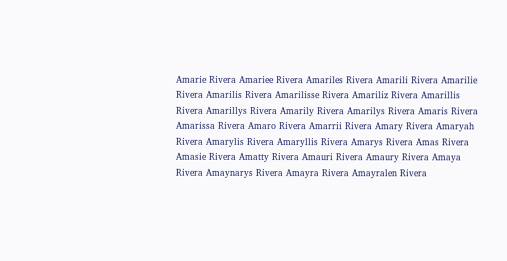Amarie Rivera Amariee Rivera Amariles Rivera Amarili Rivera Amarilie Rivera Amarilis Rivera Amarilisse Rivera Amariliz Rivera Amarillis Rivera Amarillys Rivera Amarily Rivera Amarilys Rivera Amaris Rivera Amarissa Rivera Amaro Rivera Amarrii Rivera Amary Rivera Amaryah Rivera Amarylis Rivera Amaryllis Rivera Amarys Rivera Amas Rivera Amasie Rivera Amatty Rivera Amauri Rivera Amaury Rivera Amaya Rivera Amaynarys Rivera Amayra Rivera Amayralen Rivera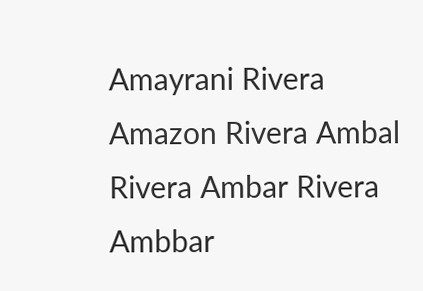Amayrani Rivera Amazon Rivera Ambal Rivera Ambar Rivera Ambbar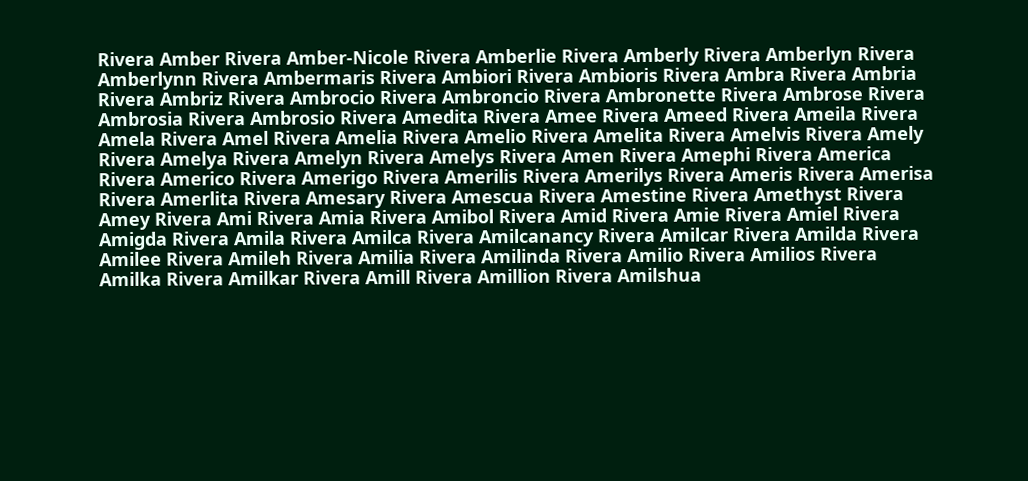Rivera Amber Rivera Amber-Nicole Rivera Amberlie Rivera Amberly Rivera Amberlyn Rivera Amberlynn Rivera Ambermaris Rivera Ambiori Rivera Ambioris Rivera Ambra Rivera Ambria Rivera Ambriz Rivera Ambrocio Rivera Ambroncio Rivera Ambronette Rivera Ambrose Rivera Ambrosia Rivera Ambrosio Rivera Amedita Rivera Amee Rivera Ameed Rivera Ameila Rivera Amela Rivera Amel Rivera Amelia Rivera Amelio Rivera Amelita Rivera Amelvis Rivera Amely Rivera Amelya Rivera Amelyn Rivera Amelys Rivera Amen Rivera Amephi Rivera America Rivera Americo Rivera Amerigo Rivera Amerilis Rivera Amerilys Rivera Ameris Rivera Amerisa Rivera Amerlita Rivera Amesary Rivera Amescua Rivera Amestine Rivera Amethyst Rivera Amey Rivera Ami Rivera Amia Rivera Amibol Rivera Amid Rivera Amie Rivera Amiel Rivera Amigda Rivera Amila Rivera Amilca Rivera Amilcanancy Rivera Amilcar Rivera Amilda Rivera Amilee Rivera Amileh Rivera Amilia Rivera Amilinda Rivera Amilio Rivera Amilios Rivera Amilka Rivera Amilkar Rivera Amill Rivera Amillion Rivera Amilshua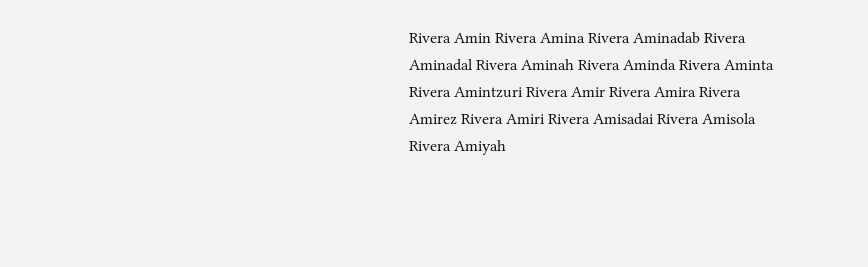Rivera Amin Rivera Amina Rivera Aminadab Rivera Aminadal Rivera Aminah Rivera Aminda Rivera Aminta Rivera Amintzuri Rivera Amir Rivera Amira Rivera Amirez Rivera Amiri Rivera Amisadai Rivera Amisola Rivera Amiyah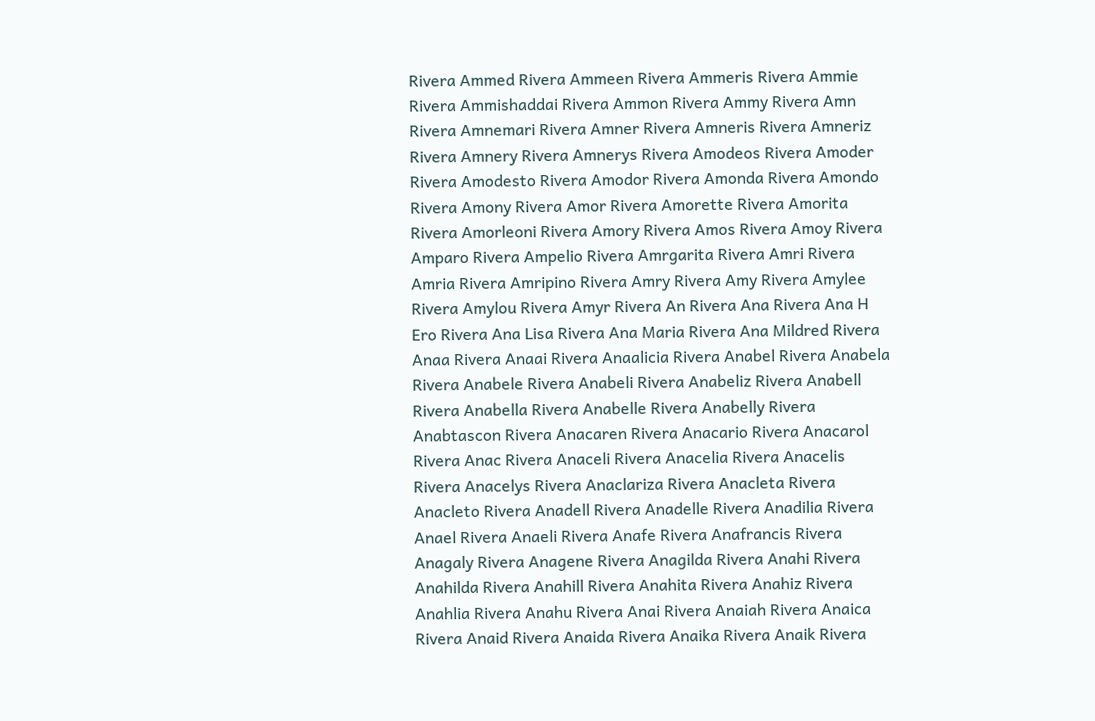Rivera Ammed Rivera Ammeen Rivera Ammeris Rivera Ammie Rivera Ammishaddai Rivera Ammon Rivera Ammy Rivera Amn Rivera Amnemari Rivera Amner Rivera Amneris Rivera Amneriz Rivera Amnery Rivera Amnerys Rivera Amodeos Rivera Amoder Rivera Amodesto Rivera Amodor Rivera Amonda Rivera Amondo Rivera Amony Rivera Amor Rivera Amorette Rivera Amorita Rivera Amorleoni Rivera Amory Rivera Amos Rivera Amoy Rivera Amparo Rivera Ampelio Rivera Amrgarita Rivera Amri Rivera Amria Rivera Amripino Rivera Amry Rivera Amy Rivera Amylee Rivera Amylou Rivera Amyr Rivera An Rivera Ana Rivera Ana H Ero Rivera Ana Lisa Rivera Ana Maria Rivera Ana Mildred Rivera Anaa Rivera Anaai Rivera Anaalicia Rivera Anabel Rivera Anabela Rivera Anabele Rivera Anabeli Rivera Anabeliz Rivera Anabell Rivera Anabella Rivera Anabelle Rivera Anabelly Rivera Anabtascon Rivera Anacaren Rivera Anacario Rivera Anacarol Rivera Anac Rivera Anaceli Rivera Anacelia Rivera Anacelis Rivera Anacelys Rivera Anaclariza Rivera Anacleta Rivera Anacleto Rivera Anadell Rivera Anadelle Rivera Anadilia Rivera Anael Rivera Anaeli Rivera Anafe Rivera Anafrancis Rivera Anagaly Rivera Anagene Rivera Anagilda Rivera Anahi Rivera Anahilda Rivera Anahill Rivera Anahita Rivera Anahiz Rivera Anahlia Rivera Anahu Rivera Anai Rivera Anaiah Rivera Anaica Rivera Anaid Rivera Anaida Rivera Anaika Rivera Anaik Rivera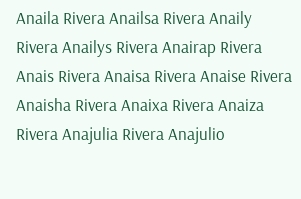Anaila Rivera Anailsa Rivera Anaily Rivera Anailys Rivera Anairap Rivera Anais Rivera Anaisa Rivera Anaise Rivera Anaisha Rivera Anaixa Rivera Anaiza Rivera Anajulia Rivera Anajulio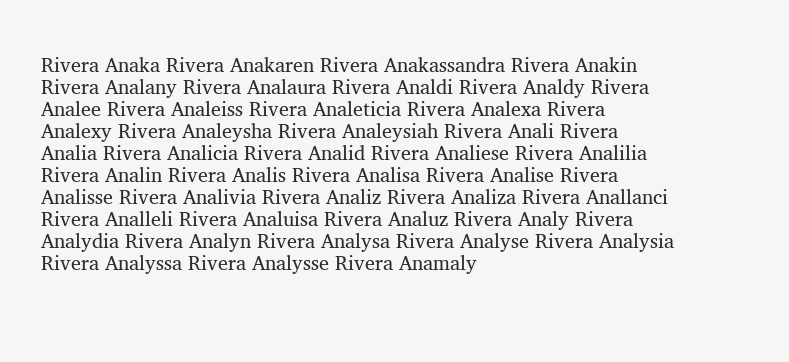Rivera Anaka Rivera Anakaren Rivera Anakassandra Rivera Anakin Rivera Analany Rivera Analaura Rivera Analdi Rivera Analdy Rivera Analee Rivera Analeiss Rivera Analeticia Rivera Analexa Rivera Analexy Rivera Analeysha Rivera Analeysiah Rivera Anali Rivera Analia Rivera Analicia Rivera Analid Rivera Analiese Rivera Analilia Rivera Analin Rivera Analis Rivera Analisa Rivera Analise Rivera Analisse Rivera Analivia Rivera Analiz Rivera Analiza Rivera Anallanci Rivera Analleli Rivera Analuisa Rivera Analuz Rivera Analy Rivera Analydia Rivera Analyn Rivera Analysa Rivera Analyse Rivera Analysia Rivera Analyssa Rivera Analysse Rivera Anamaly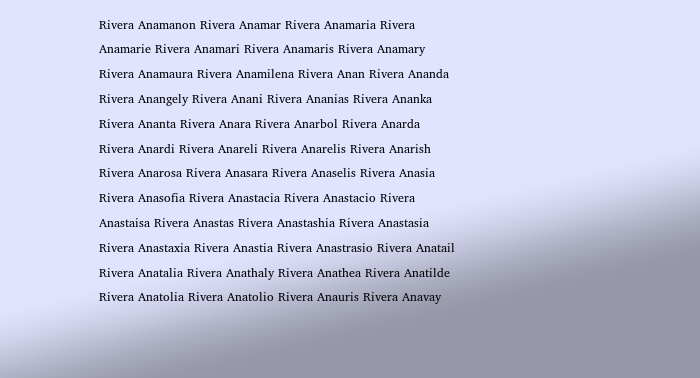Rivera Anamanon Rivera Anamar Rivera Anamaria Rivera Anamarie Rivera Anamari Rivera Anamaris Rivera Anamary Rivera Anamaura Rivera Anamilena Rivera Anan Rivera Ananda Rivera Anangely Rivera Anani Rivera Ananias Rivera Ananka Rivera Ananta Rivera Anara Rivera Anarbol Rivera Anarda Rivera Anardi Rivera Anareli Rivera Anarelis Rivera Anarish Rivera Anarosa Rivera Anasara Rivera Anaselis Rivera Anasia Rivera Anasofia Rivera Anastacia Rivera Anastacio Rivera Anastaisa Rivera Anastas Rivera Anastashia Rivera Anastasia Rivera Anastaxia Rivera Anastia Rivera Anastrasio Rivera Anatail Rivera Anatalia Rivera Anathaly Rivera Anathea Rivera Anatilde Rivera Anatolia Rivera Anatolio Rivera Anauris Rivera Anavay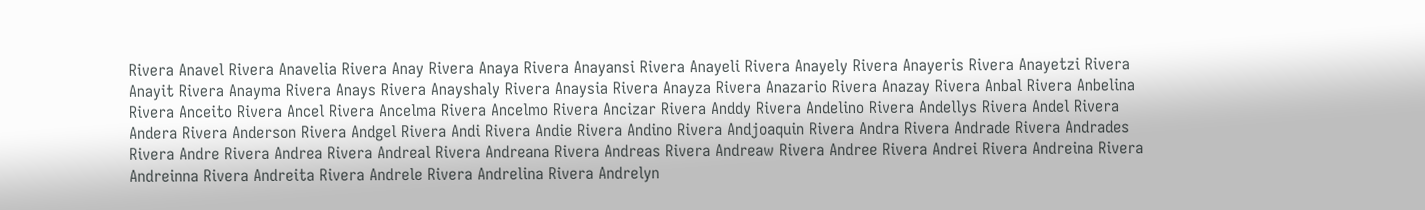Rivera Anavel Rivera Anavelia Rivera Anay Rivera Anaya Rivera Anayansi Rivera Anayeli Rivera Anayely Rivera Anayeris Rivera Anayetzi Rivera Anayit Rivera Anayma Rivera Anays Rivera Anayshaly Rivera Anaysia Rivera Anayza Rivera Anazario Rivera Anazay Rivera Anbal Rivera Anbelina Rivera Anceito Rivera Ancel Rivera Ancelma Rivera Ancelmo Rivera Ancizar Rivera Anddy Rivera Andelino Rivera Andellys Rivera Andel Rivera Andera Rivera Anderson Rivera Andgel Rivera Andi Rivera Andie Rivera Andino Rivera Andjoaquin Rivera Andra Rivera Andrade Rivera Andrades Rivera Andre Rivera Andrea Rivera Andreal Rivera Andreana Rivera Andreas Rivera Andreaw Rivera Andree Rivera Andrei Rivera Andreina Rivera Andreinna Rivera Andreita Rivera Andrele Rivera Andrelina Rivera Andrelyn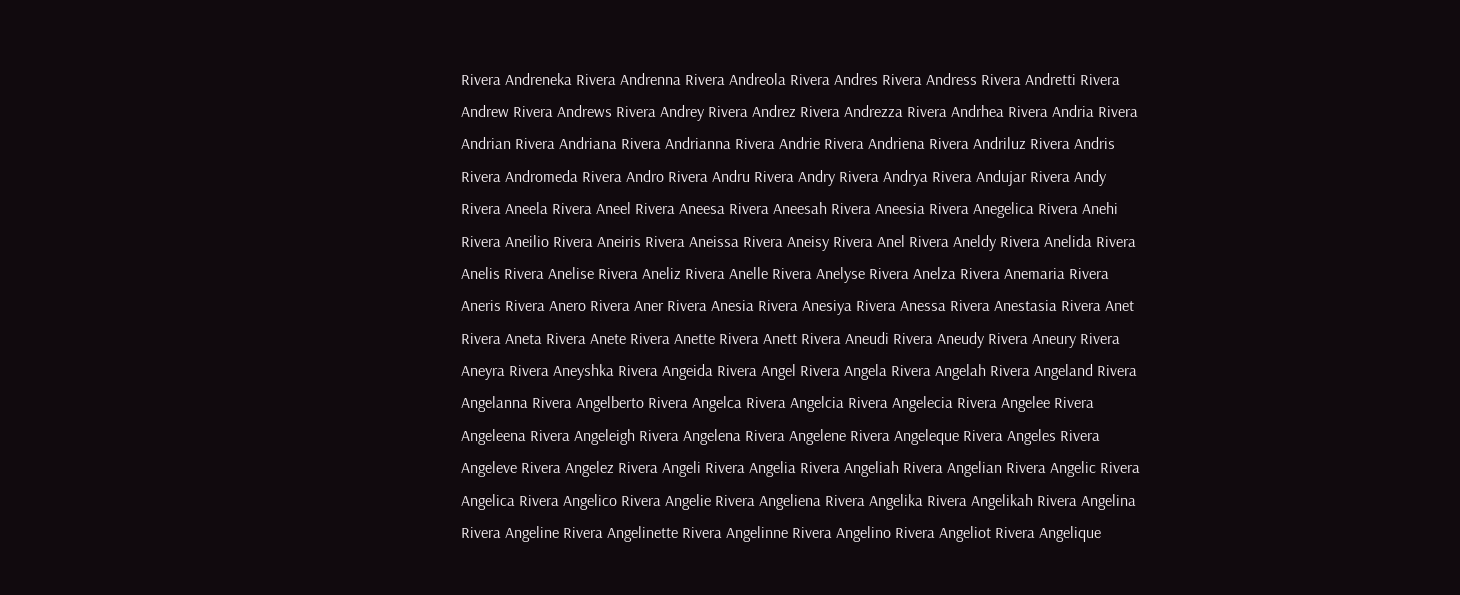Rivera Andreneka Rivera Andrenna Rivera Andreola Rivera Andres Rivera Andress Rivera Andretti Rivera Andrew Rivera Andrews Rivera Andrey Rivera Andrez Rivera Andrezza Rivera Andrhea Rivera Andria Rivera Andrian Rivera Andriana Rivera Andrianna Rivera Andrie Rivera Andriena Rivera Andriluz Rivera Andris Rivera Andromeda Rivera Andro Rivera Andru Rivera Andry Rivera Andrya Rivera Andujar Rivera Andy Rivera Aneela Rivera Aneel Rivera Aneesa Rivera Aneesah Rivera Aneesia Rivera Anegelica Rivera Anehi Rivera Aneilio Rivera Aneiris Rivera Aneissa Rivera Aneisy Rivera Anel Rivera Aneldy Rivera Anelida Rivera Anelis Rivera Anelise Rivera Aneliz Rivera Anelle Rivera Anelyse Rivera Anelza Rivera Anemaria Rivera Aneris Rivera Anero Rivera Aner Rivera Anesia Rivera Anesiya Rivera Anessa Rivera Anestasia Rivera Anet Rivera Aneta Rivera Anete Rivera Anette Rivera Anett Rivera Aneudi Rivera Aneudy Rivera Aneury Rivera Aneyra Rivera Aneyshka Rivera Angeida Rivera Angel Rivera Angela Rivera Angelah Rivera Angeland Rivera Angelanna Rivera Angelberto Rivera Angelca Rivera Angelcia Rivera Angelecia Rivera Angelee Rivera Angeleena Rivera Angeleigh Rivera Angelena Rivera Angelene Rivera Angeleque Rivera Angeles Rivera Angeleve Rivera Angelez Rivera Angeli Rivera Angelia Rivera Angeliah Rivera Angelian Rivera Angelic Rivera Angelica Rivera Angelico Rivera Angelie Rivera Angeliena Rivera Angelika Rivera Angelikah Rivera Angelina Rivera Angeline Rivera Angelinette Rivera Angelinne Rivera Angelino Rivera Angeliot Rivera Angelique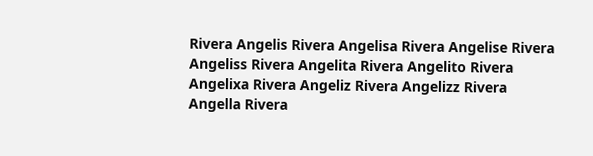Rivera Angelis Rivera Angelisa Rivera Angelise Rivera Angeliss Rivera Angelita Rivera Angelito Rivera Angelixa Rivera Angeliz Rivera Angelizz Rivera Angella Rivera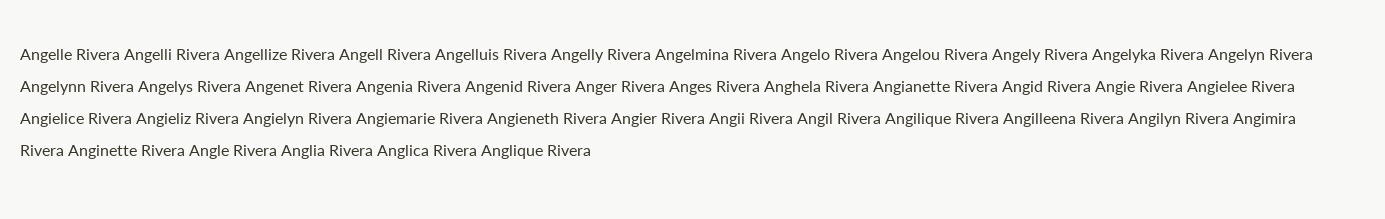Angelle Rivera Angelli Rivera Angellize Rivera Angell Rivera Angelluis Rivera Angelly Rivera Angelmina Rivera Angelo Rivera Angelou Rivera Angely Rivera Angelyka Rivera Angelyn Rivera Angelynn Rivera Angelys Rivera Angenet Rivera Angenia Rivera Angenid Rivera Anger Rivera Anges Rivera Anghela Rivera Angianette Rivera Angid Rivera Angie Rivera Angielee Rivera Angielice Rivera Angieliz Rivera Angielyn Rivera Angiemarie Rivera Angieneth Rivera Angier Rivera Angii Rivera Angil Rivera Angilique Rivera Angilleena Rivera Angilyn Rivera Angimira Rivera Anginette Rivera Angle Rivera Anglia Rivera Anglica Rivera Anglique Rivera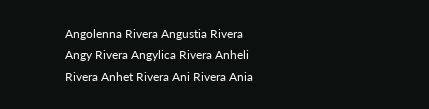Angolenna Rivera Angustia Rivera Angy Rivera Angylica Rivera Anheli Rivera Anhet Rivera Ani Rivera Ania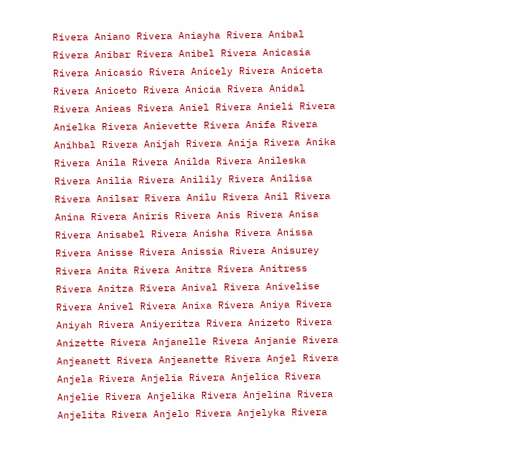Rivera Aniano Rivera Aniayha Rivera Anibal Rivera Anibar Rivera Anibel Rivera Anicasia Rivera Anicasio Rivera Anicely Rivera Aniceta Rivera Aniceto Rivera Anicia Rivera Anidal Rivera Anieas Rivera Aniel Rivera Anieli Rivera Anielka Rivera Anievette Rivera Anifa Rivera Anihbal Rivera Anijah Rivera Anija Rivera Anika Rivera Anila Rivera Anilda Rivera Anileska Rivera Anilia Rivera Anilily Rivera Anilisa Rivera Anilsar Rivera Anilu Rivera Anil Rivera Anina Rivera Aniris Rivera Anis Rivera Anisa Rivera Anisabel Rivera Anisha Rivera Anissa Rivera Anisse Rivera Anissia Rivera Anisurey Rivera Anita Rivera Anitra Rivera Anitress Rivera Anitza Rivera Anival Rivera Anivelise Rivera Anivel Rivera Anixa Rivera Aniya Rivera Aniyah Rivera Aniyeritza Rivera Anizeto Rivera Anizette Rivera Anjanelle Rivera Anjanie Rivera Anjeanett Rivera Anjeanette Rivera Anjel Rivera Anjela Rivera Anjelia Rivera Anjelica Rivera Anjelie Rivera Anjelika Rivera Anjelina Rivera Anjelita Rivera Anjelo Rivera Anjelyka Rivera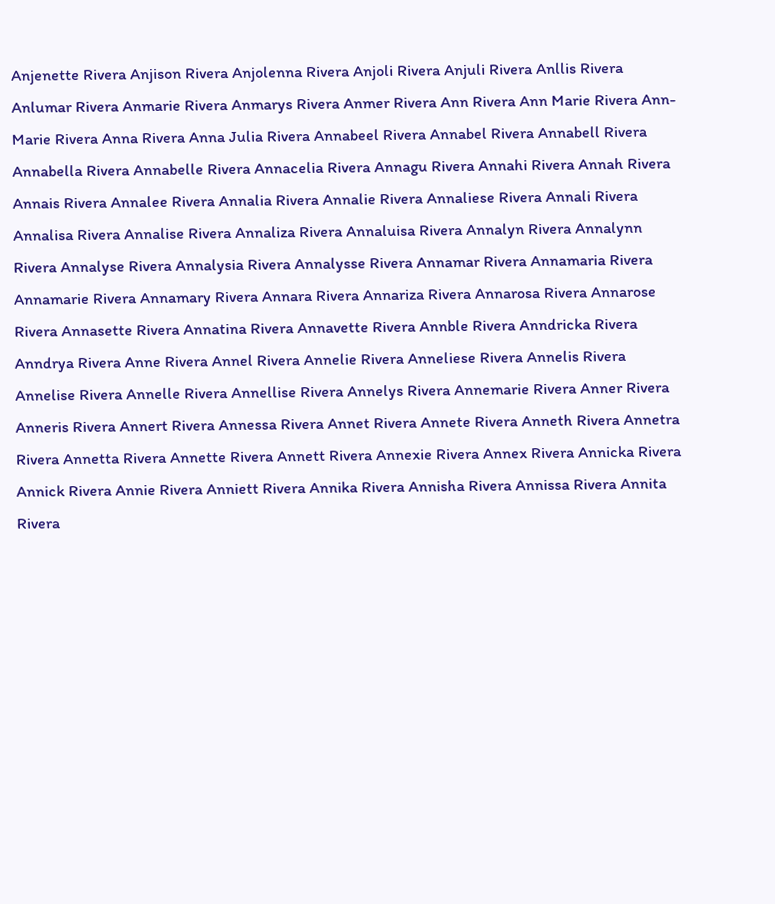Anjenette Rivera Anjison Rivera Anjolenna Rivera Anjoli Rivera Anjuli Rivera Anllis Rivera Anlumar Rivera Anmarie Rivera Anmarys Rivera Anmer Rivera Ann Rivera Ann Marie Rivera Ann-Marie Rivera Anna Rivera Anna Julia Rivera Annabeel Rivera Annabel Rivera Annabell Rivera Annabella Rivera Annabelle Rivera Annacelia Rivera Annagu Rivera Annahi Rivera Annah Rivera Annais Rivera Annalee Rivera Annalia Rivera Annalie Rivera Annaliese Rivera Annali Rivera Annalisa Rivera Annalise Rivera Annaliza Rivera Annaluisa Rivera Annalyn Rivera Annalynn Rivera Annalyse Rivera Annalysia Rivera Annalysse Rivera Annamar Rivera Annamaria Rivera Annamarie Rivera Annamary Rivera Annara Rivera Annariza Rivera Annarosa Rivera Annarose Rivera Annasette Rivera Annatina Rivera Annavette Rivera Annble Rivera Anndricka Rivera Anndrya Rivera Anne Rivera Annel Rivera Annelie Rivera Anneliese Rivera Annelis Rivera Annelise Rivera Annelle Rivera Annellise Rivera Annelys Rivera Annemarie Rivera Anner Rivera Anneris Rivera Annert Rivera Annessa Rivera Annet Rivera Annete Rivera Anneth Rivera Annetra Rivera Annetta Rivera Annette Rivera Annett Rivera Annexie Rivera Annex Rivera Annicka Rivera Annick Rivera Annie Rivera Anniett Rivera Annika Rivera Annisha Rivera Annissa Rivera Annita Rivera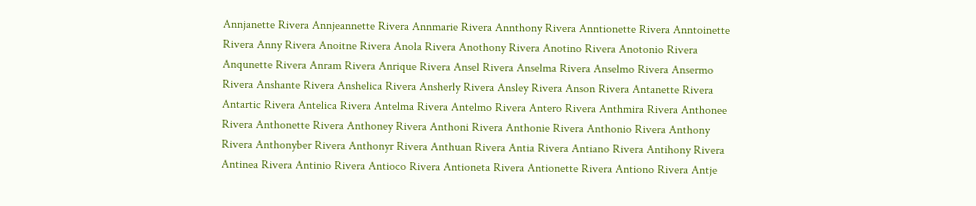Annjanette Rivera Annjeannette Rivera Annmarie Rivera Annthony Rivera Anntionette Rivera Anntoinette Rivera Anny Rivera Anoitne Rivera Anola Rivera Anothony Rivera Anotino Rivera Anotonio Rivera Anqunette Rivera Anram Rivera Anrique Rivera Ansel Rivera Anselma Rivera Anselmo Rivera Ansermo Rivera Anshante Rivera Anshelica Rivera Ansherly Rivera Ansley Rivera Anson Rivera Antanette Rivera Antartic Rivera Antelica Rivera Antelma Rivera Antelmo Rivera Antero Rivera Anthmira Rivera Anthonee Rivera Anthonette Rivera Anthoney Rivera Anthoni Rivera Anthonie Rivera Anthonio Rivera Anthony Rivera Anthonyber Rivera Anthonyr Rivera Anthuan Rivera Antia Rivera Antiano Rivera Antihony Rivera Antinea Rivera Antinio Rivera Antioco Rivera Antioneta Rivera Antionette Rivera Antiono Rivera Antje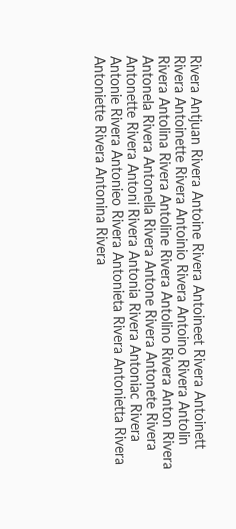Rivera Antjuan Rivera Antoine Rivera Antoineet Rivera Antoinett Rivera Antoinette Rivera Antoinio Rivera Antoino Rivera Antolin Rivera Antolina Rivera Antoline Rivera Antolino Rivera Anton Rivera Antonela Rivera Antonella Rivera Antone Rivera Antonete Rivera Antonette Rivera Antoni Rivera Antonia Rivera Antoniac Rivera Antonie Rivera Antonieo Rivera Antonieta Rivera Antonietta Rivera Antoniette Rivera Antonina Rivera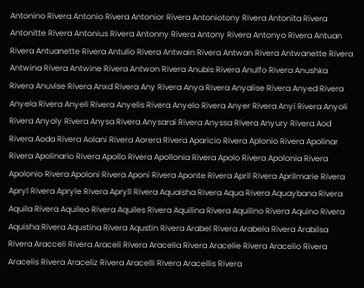Antonino Rivera Antonio Rivera Antonior Rivera Antoniotony Rivera Antonita Rivera Antonitte Rivera Antonius Rivera Antonny Rivera Antony Rivera Antonyo Rivera Antuan Rivera Antuanette Rivera Antulio Rivera Antwain Rivera Antwan Rivera Antwanette Rivera Antwina Rivera Antwine Rivera Antwon Rivera Anubis Rivera Anulfo Rivera Anushka Rivera Anuvise Rivera Anxd Rivera Any Rivera Anya Rivera Anyalise Rivera Anyed Rivera Anyela Rivera Anyeli Rivera Anyelis Rivera Anyelo Rivera Anyer Rivera Anyi Rivera Anyoli Rivera Anyoly Rivera Anysa Rivera Anysarai Rivera Anyssa Rivera Anyury Rivera Aod Rivera Aoda Rivera Aolani Rivera Aorera Rivera Aparicio Rivera Aplonio Rivera Apolinar Rivera Apolinario Rivera Apollo Rivera Apollonia Rivera Apolo Rivera Apolonia Rivera Apolonio Rivera Apoloni Rivera Aponi Rivera Aponte Rivera April Rivera Aprilmarie Rivera Apryl Rivera Apryle Rivera Apryll Rivera Aquaisha Rivera Aqua Rivera Aquaybana Rivera Aquila Rivera Aquileo Rivera Aquiles Rivera Aquilina Rivera Aquilino Rivera Aquino Rivera Aquisha Rivera Aqustina Rivera Aqustin Rivera Arabel Rivera Arabela Rivera Arabilsa Rivera Aracceli Rivera Araceli Rivera Aracelia Rivera Aracelie Rivera Aracelio Rivera Aracelis Rivera Araceliz Rivera Aracelli Rivera Aracellis Rivera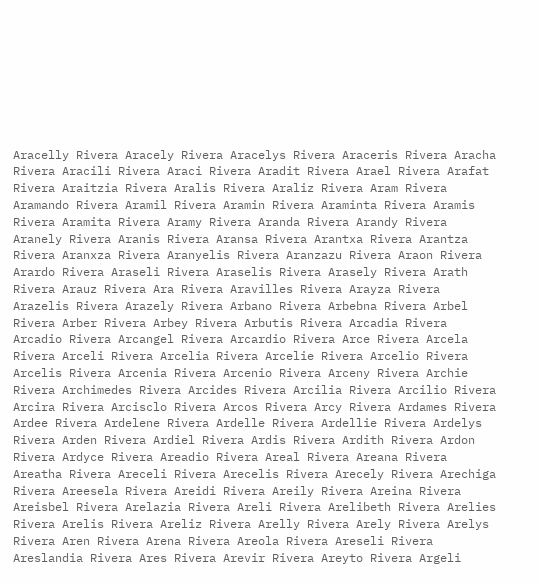Aracelly Rivera Aracely Rivera Aracelys Rivera Araceris Rivera Aracha Rivera Aracili Rivera Araci Rivera Aradit Rivera Arael Rivera Arafat Rivera Araitzia Rivera Aralis Rivera Araliz Rivera Aram Rivera Aramando Rivera Aramil Rivera Aramin Rivera Araminta Rivera Aramis Rivera Aramita Rivera Aramy Rivera Aranda Rivera Arandy Rivera Aranely Rivera Aranis Rivera Aransa Rivera Arantxa Rivera Arantza Rivera Aranxza Rivera Aranyelis Rivera Aranzazu Rivera Araon Rivera Arardo Rivera Araseli Rivera Araselis Rivera Arasely Rivera Arath Rivera Arauz Rivera Ara Rivera Aravilles Rivera Arayza Rivera Arazelis Rivera Arazely Rivera Arbano Rivera Arbebna Rivera Arbel Rivera Arber Rivera Arbey Rivera Arbutis Rivera Arcadia Rivera Arcadio Rivera Arcangel Rivera Arcardio Rivera Arce Rivera Arcela Rivera Arceli Rivera Arcelia Rivera Arcelie Rivera Arcelio Rivera Arcelis Rivera Arcenia Rivera Arcenio Rivera Arceny Rivera Archie Rivera Archimedes Rivera Arcides Rivera Arcilia Rivera Arcilio Rivera Arcira Rivera Arcisclo Rivera Arcos Rivera Arcy Rivera Ardames Rivera Ardee Rivera Ardelene Rivera Ardelle Rivera Ardellie Rivera Ardelys Rivera Arden Rivera Ardiel Rivera Ardis Rivera Ardith Rivera Ardon Rivera Ardyce Rivera Areadio Rivera Areal Rivera Areana Rivera Areatha Rivera Areceli Rivera Arecelis Rivera Arecely Rivera Arechiga Rivera Areesela Rivera Areidi Rivera Areily Rivera Areina Rivera Areisbel Rivera Arelazia Rivera Areli Rivera Arelibeth Rivera Arelies Rivera Arelis Rivera Areliz Rivera Arelly Rivera Arely Rivera Arelys Rivera Aren Rivera Arena Rivera Areola Rivera Areseli Rivera Areslandia Rivera Ares Rivera Arevir Rivera Areyto Rivera Argeli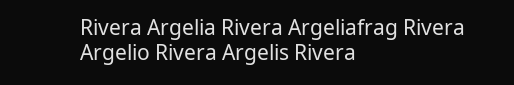Rivera Argelia Rivera Argeliafrag Rivera Argelio Rivera Argelis Rivera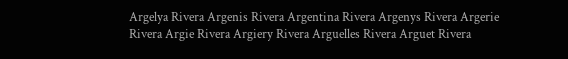Argelya Rivera Argenis Rivera Argentina Rivera Argenys Rivera Argerie Rivera Argie Rivera Argiery Rivera Arguelles Rivera Arguet Rivera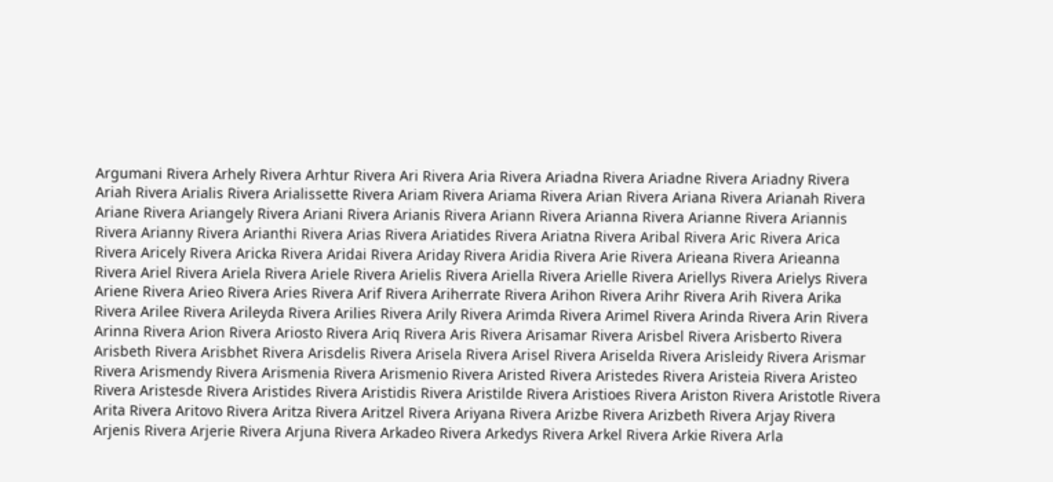Argumani Rivera Arhely Rivera Arhtur Rivera Ari Rivera Aria Rivera Ariadna Rivera Ariadne Rivera Ariadny Rivera Ariah Rivera Arialis Rivera Arialissette Rivera Ariam Rivera Ariama Rivera Arian Rivera Ariana Rivera Arianah Rivera Ariane Rivera Ariangely Rivera Ariani Rivera Arianis Rivera Ariann Rivera Arianna Rivera Arianne Rivera Ariannis Rivera Arianny Rivera Arianthi Rivera Arias Rivera Ariatides Rivera Ariatna Rivera Aribal Rivera Aric Rivera Arica Rivera Aricely Rivera Aricka Rivera Aridai Rivera Ariday Rivera Aridia Rivera Arie Rivera Arieana Rivera Arieanna Rivera Ariel Rivera Ariela Rivera Ariele Rivera Arielis Rivera Ariella Rivera Arielle Rivera Ariellys Rivera Arielys Rivera Ariene Rivera Arieo Rivera Aries Rivera Arif Rivera Ariherrate Rivera Arihon Rivera Arihr Rivera Arih Rivera Arika Rivera Arilee Rivera Arileyda Rivera Arilies Rivera Arily Rivera Arimda Rivera Arimel Rivera Arinda Rivera Arin Rivera Arinna Rivera Arion Rivera Ariosto Rivera Ariq Rivera Aris Rivera Arisamar Rivera Arisbel Rivera Arisberto Rivera Arisbeth Rivera Arisbhet Rivera Arisdelis Rivera Arisela Rivera Arisel Rivera Ariselda Rivera Arisleidy Rivera Arismar Rivera Arismendy Rivera Arismenia Rivera Arismenio Rivera Aristed Rivera Aristedes Rivera Aristeia Rivera Aristeo Rivera Aristesde Rivera Aristides Rivera Aristidis Rivera Aristilde Rivera Aristioes Rivera Ariston Rivera Aristotle Rivera Arita Rivera Aritovo Rivera Aritza Rivera Aritzel Rivera Ariyana Rivera Arizbe Rivera Arizbeth Rivera Arjay Rivera Arjenis Rivera Arjerie Rivera Arjuna Rivera Arkadeo Rivera Arkedys Rivera Arkel Rivera Arkie Rivera Arla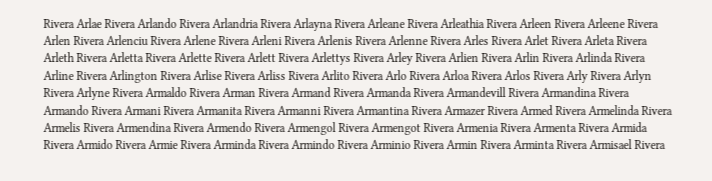Rivera Arlae Rivera Arlando Rivera Arlandria Rivera Arlayna Rivera Arleane Rivera Arleathia Rivera Arleen Rivera Arleene Rivera Arlen Rivera Arlenciu Rivera Arlene Rivera Arleni Rivera Arlenis Rivera Arlenne Rivera Arles Rivera Arlet Rivera Arleta Rivera Arleth Rivera Arletta Rivera Arlette Rivera Arlett Rivera Arlettys Rivera Arley Rivera Arlien Rivera Arlin Rivera Arlinda Rivera Arline Rivera Arlington Rivera Arlise Rivera Arliss Rivera Arlito Rivera Arlo Rivera Arloa Rivera Arlos Rivera Arly Rivera Arlyn Rivera Arlyne Rivera Armaldo Rivera Arman Rivera Armand Rivera Armanda Rivera Armandevill Rivera Armandina Rivera Armando Rivera Armani Rivera Armanita Rivera Armanni Rivera Armantina Rivera Armazer Rivera Armed Rivera Armelinda Rivera Armelis Rivera Armendina Rivera Armendo Rivera Armengol Rivera Armengot Rivera Armenia Rivera Armenta Rivera Armida Rivera Armido Rivera Armie Rivera Arminda Rivera Armindo Rivera Arminio Rivera Armin Rivera Arminta Rivera Armisael Rivera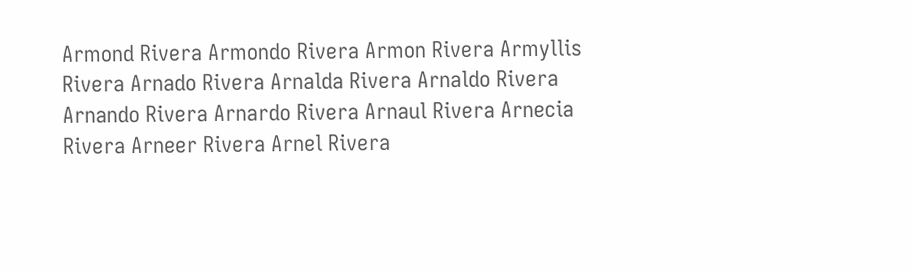Armond Rivera Armondo Rivera Armon Rivera Armyllis Rivera Arnado Rivera Arnalda Rivera Arnaldo Rivera Arnando Rivera Arnardo Rivera Arnaul Rivera Arnecia Rivera Arneer Rivera Arnel Rivera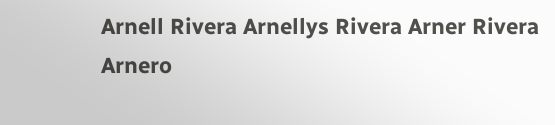Arnell Rivera Arnellys Rivera Arner Rivera Arnero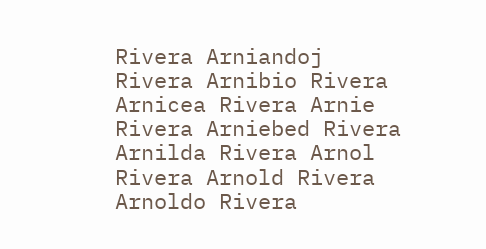Rivera Arniandoj Rivera Arnibio Rivera Arnicea Rivera Arnie Rivera Arniebed Rivera Arnilda Rivera Arnol Rivera Arnold Rivera Arnoldo Rivera